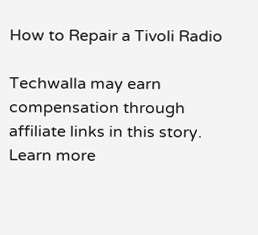How to Repair a Tivoli Radio

Techwalla may earn compensation through affiliate links in this story. Learn more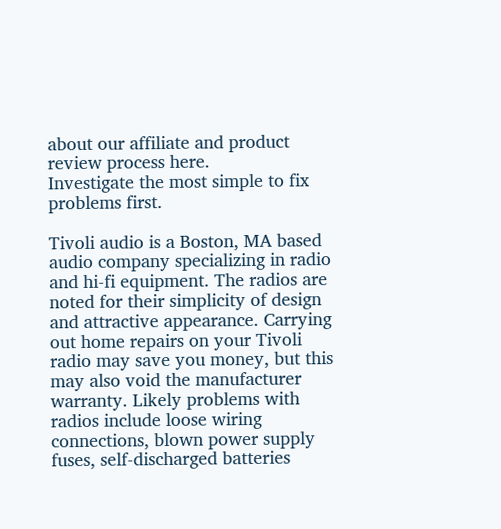about our affiliate and product review process here.
Investigate the most simple to fix problems first.

Tivoli audio is a Boston, MA based audio company specializing in radio and hi-fi equipment. The radios are noted for their simplicity of design and attractive appearance. Carrying out home repairs on your Tivoli radio may save you money, but this may also void the manufacturer warranty. Likely problems with radios include loose wiring connections, blown power supply fuses, self-discharged batteries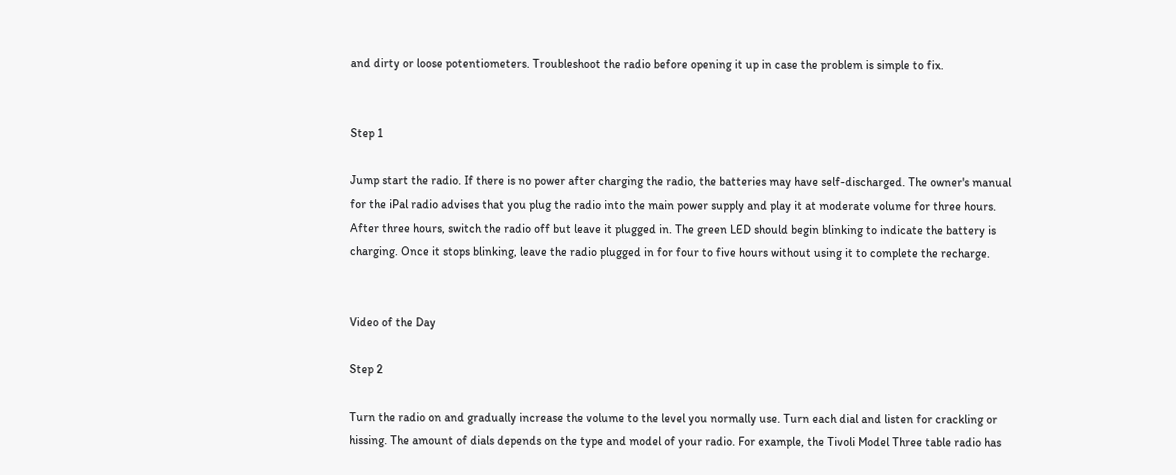and dirty or loose potentiometers. Troubleshoot the radio before opening it up in case the problem is simple to fix.


Step 1

Jump start the radio. If there is no power after charging the radio, the batteries may have self-discharged. The owner's manual for the iPal radio advises that you plug the radio into the main power supply and play it at moderate volume for three hours. After three hours, switch the radio off but leave it plugged in. The green LED should begin blinking to indicate the battery is charging. Once it stops blinking, leave the radio plugged in for four to five hours without using it to complete the recharge.


Video of the Day

Step 2

Turn the radio on and gradually increase the volume to the level you normally use. Turn each dial and listen for crackling or hissing. The amount of dials depends on the type and model of your radio. For example, the Tivoli Model Three table radio has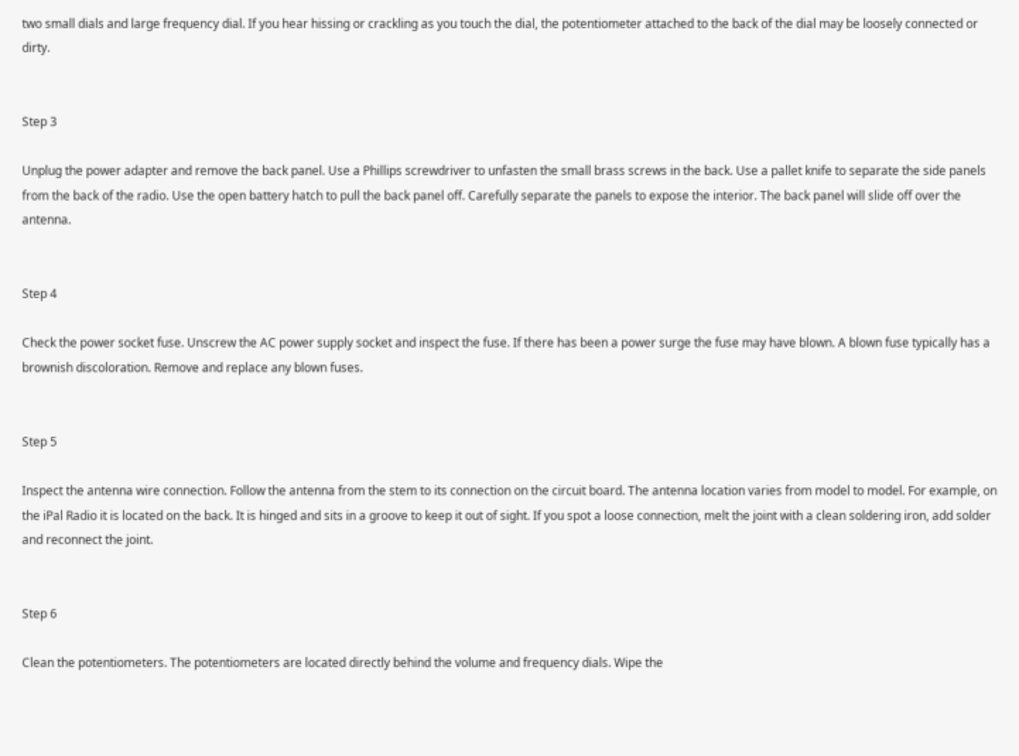two small dials and large frequency dial. If you hear hissing or crackling as you touch the dial, the potentiometer attached to the back of the dial may be loosely connected or dirty.


Step 3

Unplug the power adapter and remove the back panel. Use a Phillips screwdriver to unfasten the small brass screws in the back. Use a pallet knife to separate the side panels from the back of the radio. Use the open battery hatch to pull the back panel off. Carefully separate the panels to expose the interior. The back panel will slide off over the antenna.


Step 4

Check the power socket fuse. Unscrew the AC power supply socket and inspect the fuse. If there has been a power surge the fuse may have blown. A blown fuse typically has a brownish discoloration. Remove and replace any blown fuses.


Step 5

Inspect the antenna wire connection. Follow the antenna from the stem to its connection on the circuit board. The antenna location varies from model to model. For example, on the iPal Radio it is located on the back. It is hinged and sits in a groove to keep it out of sight. If you spot a loose connection, melt the joint with a clean soldering iron, add solder and reconnect the joint.


Step 6

Clean the potentiometers. The potentiometers are located directly behind the volume and frequency dials. Wipe the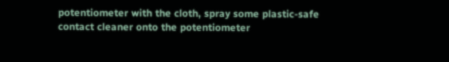potentiometer with the cloth, spray some plastic-safe contact cleaner onto the potentiometer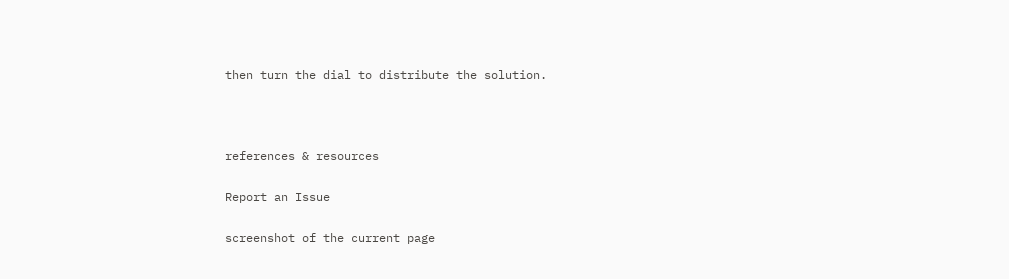then turn the dial to distribute the solution.



references & resources

Report an Issue

screenshot of the current page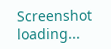Screenshot loading...